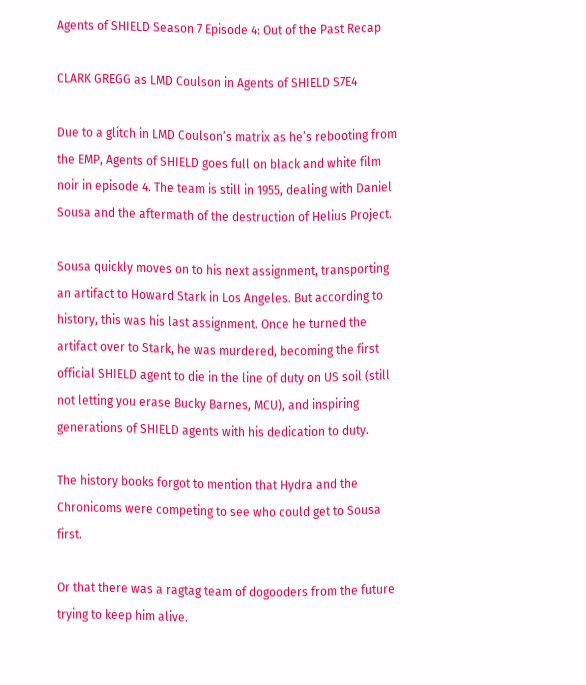Agents of SHIELD Season 7 Episode 4: Out of the Past Recap

CLARK GREGG as LMD Coulson in Agents of SHIELD S7E4

Due to a glitch in LMD Coulson’s matrix as he’s rebooting from the EMP, Agents of SHIELD goes full on black and white film noir in episode 4. The team is still in 1955, dealing with Daniel Sousa and the aftermath of the destruction of Helius Project.

Sousa quickly moves on to his next assignment, transporting an artifact to Howard Stark in Los Angeles. But according to history, this was his last assignment. Once he turned the artifact over to Stark, he was murdered, becoming the first official SHIELD agent to die in the line of duty on US soil (still not letting you erase Bucky Barnes, MCU), and inspiring generations of SHIELD agents with his dedication to duty.

The history books forgot to mention that Hydra and the Chronicoms were competing to see who could get to Sousa first.

Or that there was a ragtag team of dogooders from the future trying to keep him alive.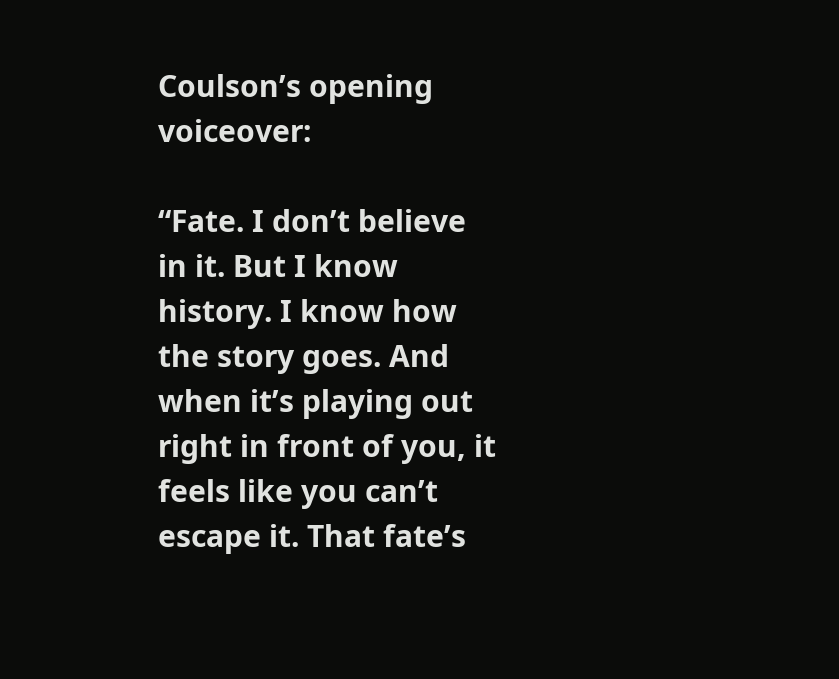Coulson’s opening voiceover:

“Fate. I don’t believe in it. But I know history. I know how the story goes. And when it’s playing out right in front of you, it feels like you can’t escape it. That fate’s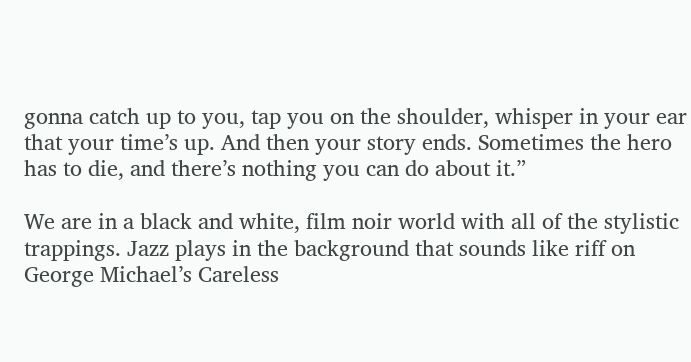gonna catch up to you, tap you on the shoulder, whisper in your ear that your time’s up. And then your story ends. Sometimes the hero has to die, and there’s nothing you can do about it.”

We are in a black and white, film noir world with all of the stylistic trappings. Jazz plays in the background that sounds like riff on George Michael’s Careless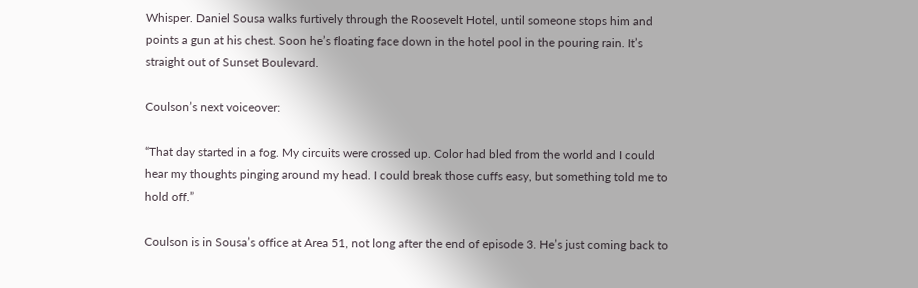Whisper. Daniel Sousa walks furtively through the Roosevelt Hotel, until someone stops him and points a gun at his chest. Soon he’s floating face down in the hotel pool in the pouring rain. It’s straight out of Sunset Boulevard.

Coulson’s next voiceover:

“That day started in a fog. My circuits were crossed up. Color had bled from the world and I could hear my thoughts pinging around my head. I could break those cuffs easy, but something told me to hold off.”

Coulson is in Sousa’s office at Area 51, not long after the end of episode 3. He’s just coming back to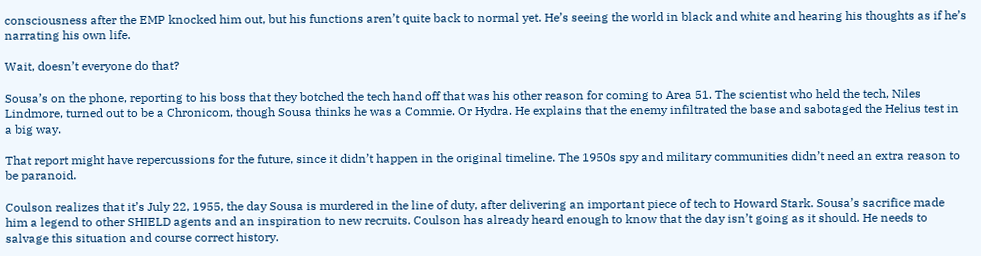consciousness after the EMP knocked him out, but his functions aren’t quite back to normal yet. He’s seeing the world in black and white and hearing his thoughts as if he’s narrating his own life.

Wait, doesn’t everyone do that?

Sousa’s on the phone, reporting to his boss that they botched the tech hand off that was his other reason for coming to Area 51. The scientist who held the tech, Niles Lindmore, turned out to be a Chronicom, though Sousa thinks he was a Commie. Or Hydra. He explains that the enemy infiltrated the base and sabotaged the Helius test in a big way.

That report might have repercussions for the future, since it didn’t happen in the original timeline. The 1950s spy and military communities didn’t need an extra reason to be paranoid.

Coulson realizes that it’s July 22, 1955, the day Sousa is murdered in the line of duty, after delivering an important piece of tech to Howard Stark. Sousa’s sacrifice made him a legend to other SHIELD agents and an inspiration to new recruits. Coulson has already heard enough to know that the day isn’t going as it should. He needs to salvage this situation and course correct history.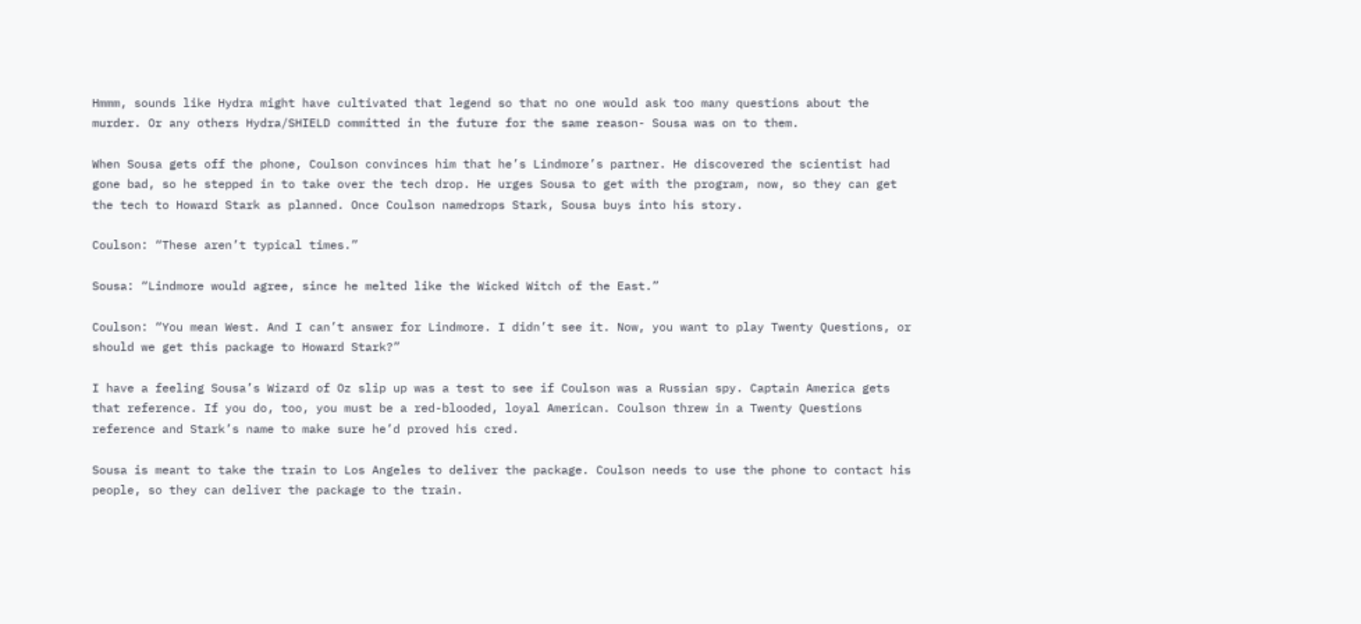Hmmm, sounds like Hydra might have cultivated that legend so that no one would ask too many questions about the murder. Or any others Hydra/SHIELD committed in the future for the same reason- Sousa was on to them.

When Sousa gets off the phone, Coulson convinces him that he’s Lindmore’s partner. He discovered the scientist had gone bad, so he stepped in to take over the tech drop. He urges Sousa to get with the program, now, so they can get the tech to Howard Stark as planned. Once Coulson namedrops Stark, Sousa buys into his story.

Coulson: “These aren’t typical times.”

Sousa: “Lindmore would agree, since he melted like the Wicked Witch of the East.”

Coulson: “You mean West. And I can’t answer for Lindmore. I didn’t see it. Now, you want to play Twenty Questions, or should we get this package to Howard Stark?”

I have a feeling Sousa’s Wizard of Oz slip up was a test to see if Coulson was a Russian spy. Captain America gets that reference. If you do, too, you must be a red-blooded, loyal American. Coulson threw in a Twenty Questions reference and Stark’s name to make sure he’d proved his cred.

Sousa is meant to take the train to Los Angeles to deliver the package. Coulson needs to use the phone to contact his people, so they can deliver the package to the train.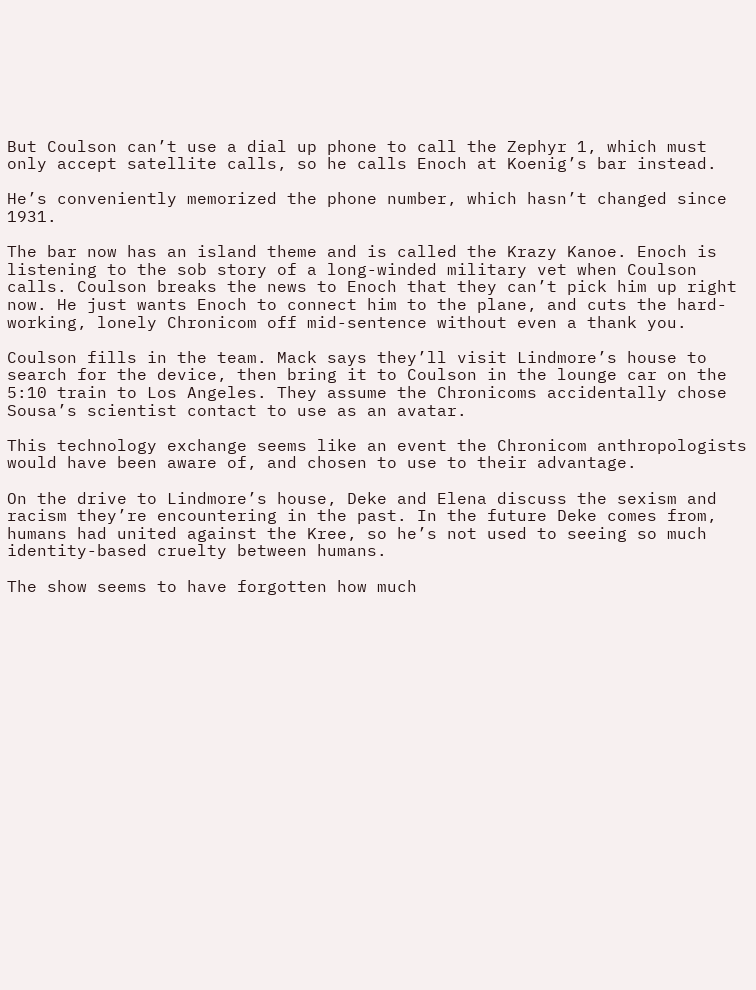But Coulson can’t use a dial up phone to call the Zephyr 1, which must only accept satellite calls, so he calls Enoch at Koenig’s bar instead.

He’s conveniently memorized the phone number, which hasn’t changed since 1931.

The bar now has an island theme and is called the Krazy Kanoe. Enoch is listening to the sob story of a long-winded military vet when Coulson calls. Coulson breaks the news to Enoch that they can’t pick him up right now. He just wants Enoch to connect him to the plane, and cuts the hard-working, lonely Chronicom off mid-sentence without even a thank you.

Coulson fills in the team. Mack says they’ll visit Lindmore’s house to search for the device, then bring it to Coulson in the lounge car on the 5:10 train to Los Angeles. They assume the Chronicoms accidentally chose Sousa’s scientist contact to use as an avatar.

This technology exchange seems like an event the Chronicom anthropologists would have been aware of, and chosen to use to their advantage.

On the drive to Lindmore’s house, Deke and Elena discuss the sexism and racism they’re encountering in the past. In the future Deke comes from, humans had united against the Kree, so he’s not used to seeing so much identity-based cruelty between humans.

The show seems to have forgotten how much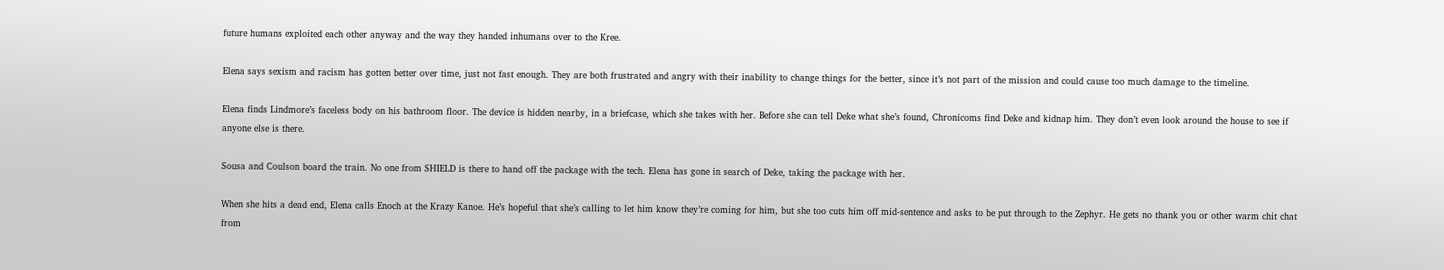future humans exploited each other anyway and the way they handed inhumans over to the Kree.

Elena says sexism and racism has gotten better over time, just not fast enough. They are both frustrated and angry with their inability to change things for the better, since it’s not part of the mission and could cause too much damage to the timeline.

Elena finds Lindmore’s faceless body on his bathroom floor. The device is hidden nearby, in a briefcase, which she takes with her. Before she can tell Deke what she’s found, Chronicoms find Deke and kidnap him. They don’t even look around the house to see if anyone else is there.

Sousa and Coulson board the train. No one from SHIELD is there to hand off the package with the tech. Elena has gone in search of Deke, taking the package with her.

When she hits a dead end, Elena calls Enoch at the Krazy Kanoe. He’s hopeful that she’s calling to let him know they’re coming for him, but she too cuts him off mid-sentence and asks to be put through to the Zephyr. He gets no thank you or other warm chit chat from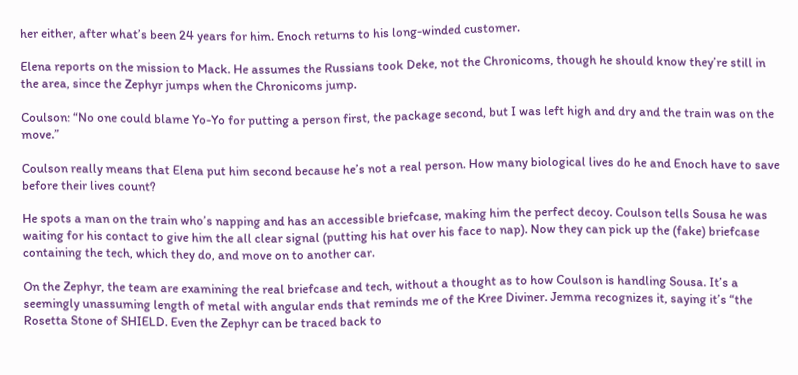her either, after what’s been 24 years for him. Enoch returns to his long-winded customer.

Elena reports on the mission to Mack. He assumes the Russians took Deke, not the Chronicoms, though he should know they’re still in the area, since the Zephyr jumps when the Chronicoms jump.

Coulson: “No one could blame Yo-Yo for putting a person first, the package second, but I was left high and dry and the train was on the move.”

Coulson really means that Elena put him second because he’s not a real person. How many biological lives do he and Enoch have to save before their lives count?

He spots a man on the train who’s napping and has an accessible briefcase, making him the perfect decoy. Coulson tells Sousa he was waiting for his contact to give him the all clear signal (putting his hat over his face to nap). Now they can pick up the (fake) briefcase containing the tech, which they do, and move on to another car.

On the Zephyr, the team are examining the real briefcase and tech, without a thought as to how Coulson is handling Sousa. It’s a seemingly unassuming length of metal with angular ends that reminds me of the Kree Diviner. Jemma recognizes it, saying it’s “the Rosetta Stone of SHIELD. Even the Zephyr can be traced back to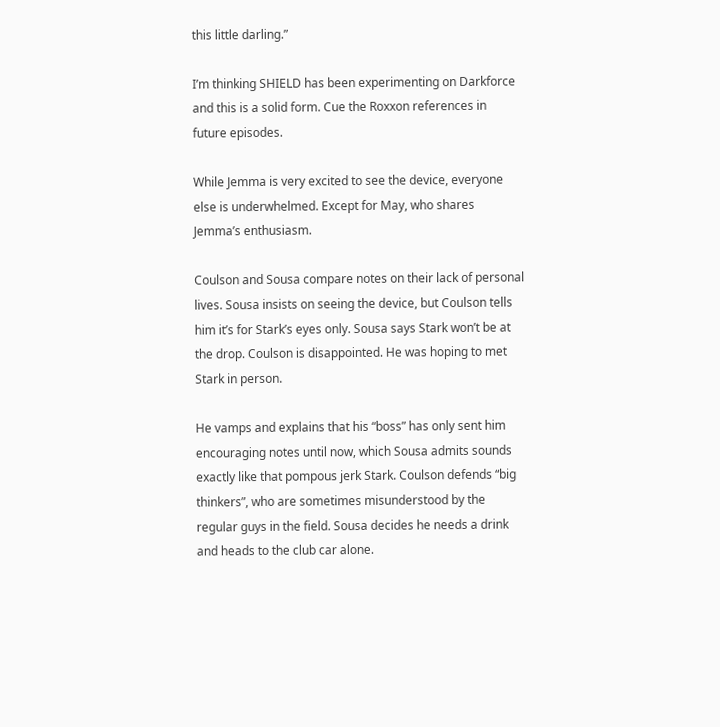this little darling.”

I’m thinking SHIELD has been experimenting on Darkforce and this is a solid form. Cue the Roxxon references in future episodes.

While Jemma is very excited to see the device, everyone else is underwhelmed. Except for May, who shares Jemma’s enthusiasm.

Coulson and Sousa compare notes on their lack of personal lives. Sousa insists on seeing the device, but Coulson tells him it’s for Stark’s eyes only. Sousa says Stark won’t be at the drop. Coulson is disappointed. He was hoping to met Stark in person.

He vamps and explains that his “boss” has only sent him encouraging notes until now, which Sousa admits sounds exactly like that pompous jerk Stark. Coulson defends “big thinkers”, who are sometimes misunderstood by the regular guys in the field. Sousa decides he needs a drink and heads to the club car alone.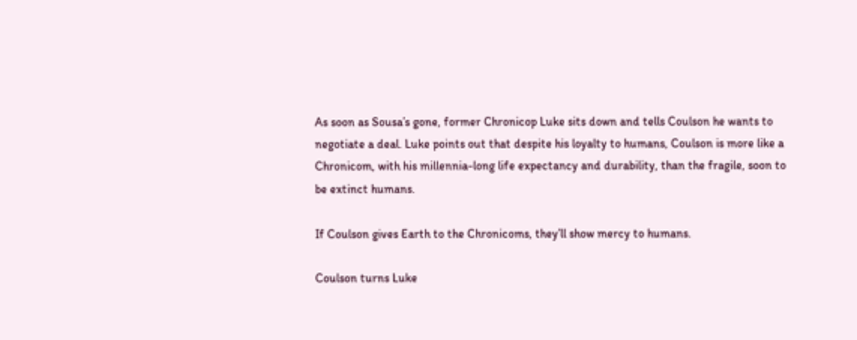As soon as Sousa’s gone, former Chronicop Luke sits down and tells Coulson he wants to negotiate a deal. Luke points out that despite his loyalty to humans, Coulson is more like a Chronicom, with his millennia-long life expectancy and durability, than the fragile, soon to be extinct humans.

If Coulson gives Earth to the Chronicoms, they’ll show mercy to humans.

Coulson turns Luke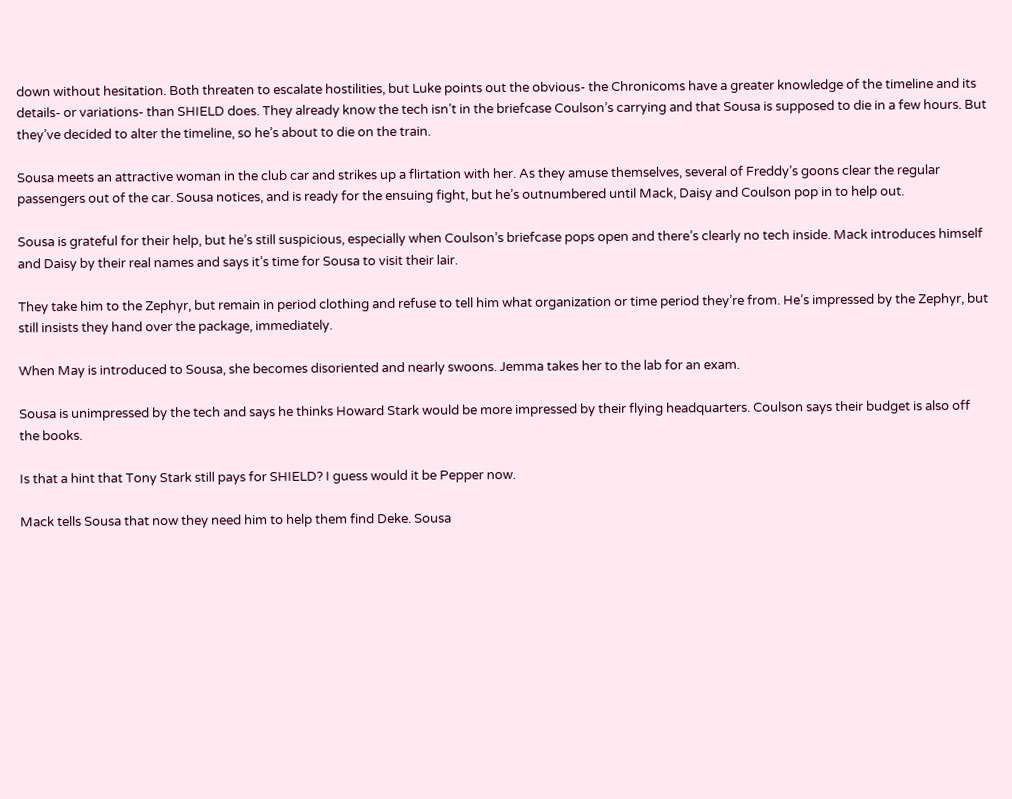down without hesitation. Both threaten to escalate hostilities, but Luke points out the obvious- the Chronicoms have a greater knowledge of the timeline and its details- or variations- than SHIELD does. They already know the tech isn’t in the briefcase Coulson’s carrying and that Sousa is supposed to die in a few hours. But they’ve decided to alter the timeline, so he’s about to die on the train.

Sousa meets an attractive woman in the club car and strikes up a flirtation with her. As they amuse themselves, several of Freddy’s goons clear the regular passengers out of the car. Sousa notices, and is ready for the ensuing fight, but he’s outnumbered until Mack, Daisy and Coulson pop in to help out.

Sousa is grateful for their help, but he’s still suspicious, especially when Coulson’s briefcase pops open and there’s clearly no tech inside. Mack introduces himself and Daisy by their real names and says it’s time for Sousa to visit their lair.

They take him to the Zephyr, but remain in period clothing and refuse to tell him what organization or time period they’re from. He’s impressed by the Zephyr, but still insists they hand over the package, immediately.

When May is introduced to Sousa, she becomes disoriented and nearly swoons. Jemma takes her to the lab for an exam.

Sousa is unimpressed by the tech and says he thinks Howard Stark would be more impressed by their flying headquarters. Coulson says their budget is also off the books.

Is that a hint that Tony Stark still pays for SHIELD? I guess would it be Pepper now.

Mack tells Sousa that now they need him to help them find Deke. Sousa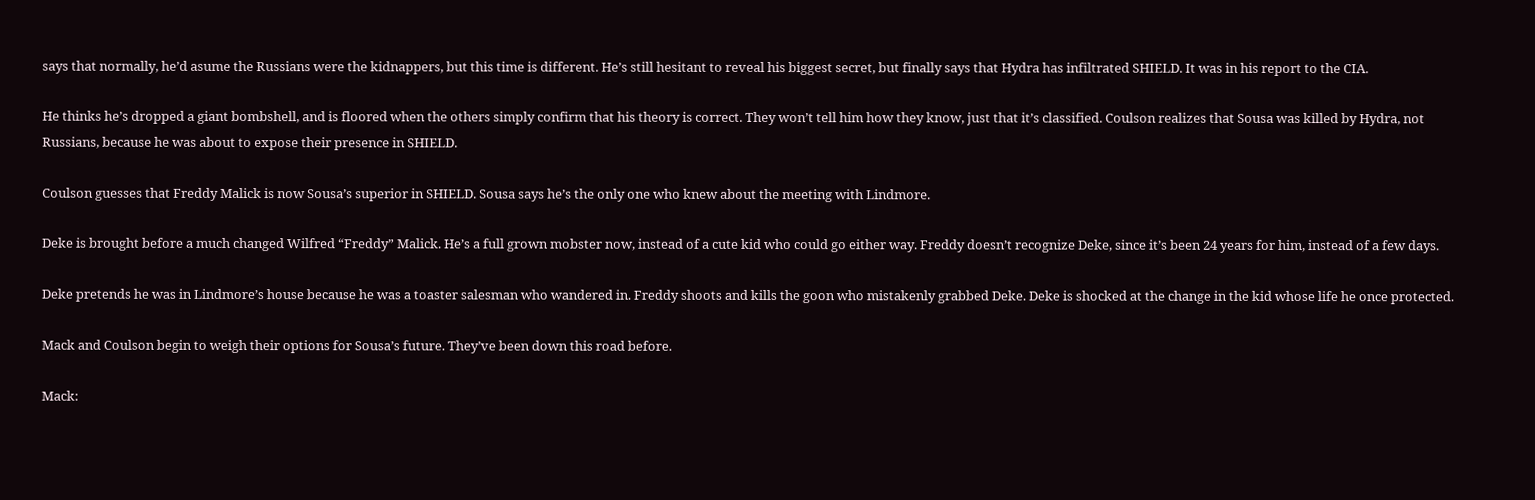says that normally, he’d asume the Russians were the kidnappers, but this time is different. He’s still hesitant to reveal his biggest secret, but finally says that Hydra has infiltrated SHIELD. It was in his report to the CIA.

He thinks he’s dropped a giant bombshell, and is floored when the others simply confirm that his theory is correct. They won’t tell him how they know, just that it’s classified. Coulson realizes that Sousa was killed by Hydra, not Russians, because he was about to expose their presence in SHIELD.

Coulson guesses that Freddy Malick is now Sousa’s superior in SHIELD. Sousa says he’s the only one who knew about the meeting with Lindmore.

Deke is brought before a much changed Wilfred “Freddy” Malick. He’s a full grown mobster now, instead of a cute kid who could go either way. Freddy doesn’t recognize Deke, since it’s been 24 years for him, instead of a few days.

Deke pretends he was in Lindmore’s house because he was a toaster salesman who wandered in. Freddy shoots and kills the goon who mistakenly grabbed Deke. Deke is shocked at the change in the kid whose life he once protected.

Mack and Coulson begin to weigh their options for Sousa’s future. They’ve been down this road before.

Mack: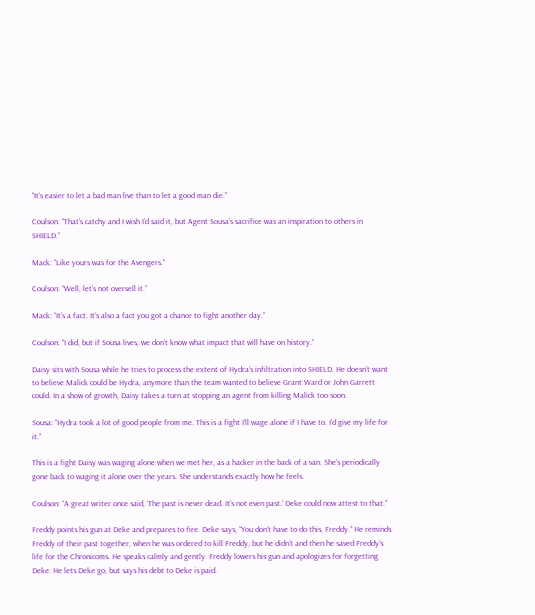“It’s easier to let a bad man live than to let a good man die.”

Coulson: “That’s catchy and I wish I’d said it, but Agent Sousa’s sacrifice was an inspiration to others in SHIELD.”

Mack: “Like yours was for the Avengers.”

Coulson: “Well, let’s not oversell it.”

Mack: “It’s a fact. It’s also a fact you got a chance to fight another day.”

Coulson: “I did, but if Sousa lives, we don’t know what impact that will have on history.”

Daisy sits with Sousa while he tries to process the extent of Hydra’s infiltration into SHIELD. He doesn’t want to believe Malick could be Hydra, anymore than the team wanted to believe Grant Ward or John Garrett could. In a show of growth, Daisy takes a turn at stopping an agent from killing Malick too soon.

Sousa: “Hydra took a lot of good people from me. This is a fight I’ll wage alone if I have to. I’d give my life for it.”

This is a fight Daisy was waging alone when we met her, as a hacker in the back of a van. She’s periodically gone back to waging it alone over the years. She understands exactly how he feels.

Coulson: “A great writer once said, ‘The past is never dead. It’s not even past.’ Deke could now attest to that.”

Freddy points his gun at Deke and prepares to fire. Deke says, “You don’t have to do this, Freddy.” He reminds Freddy of their past together, when he was ordered to kill Freddy, but he didn’t and then he saved Freddy’s life for the Chronicoms. He speaks calmly and gently. Freddy lowers his gun and apologizes for forgetting Deke. He lets Deke go, but says his debt to Deke is paid.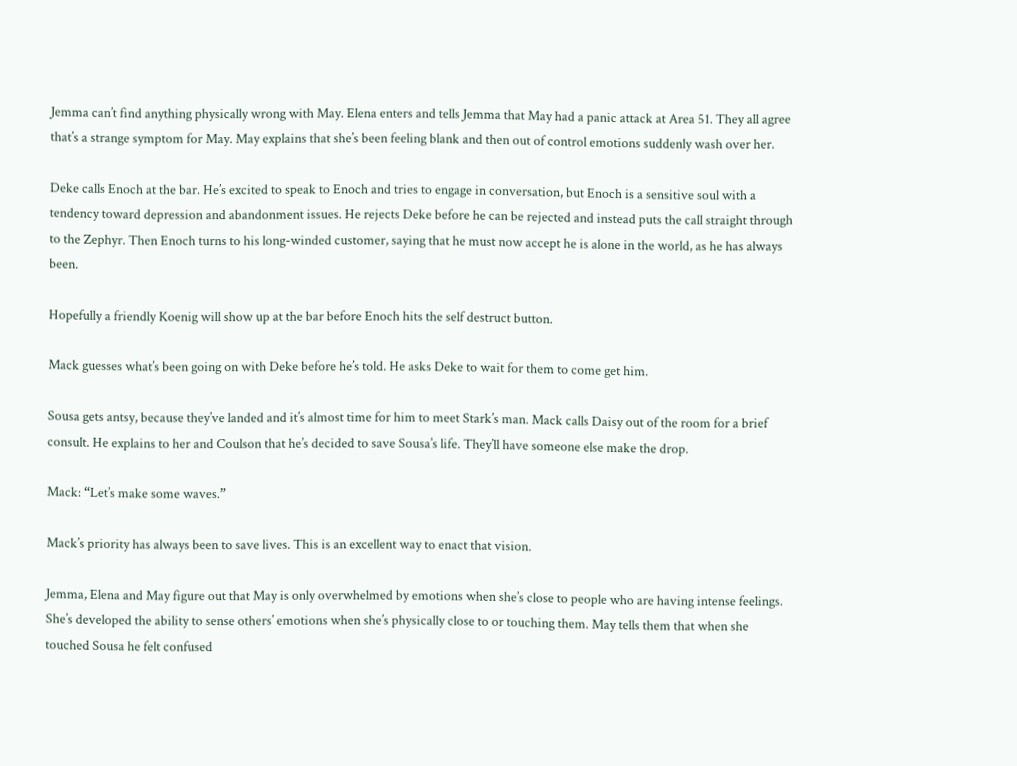Jemma can’t find anything physically wrong with May. Elena enters and tells Jemma that May had a panic attack at Area 51. They all agree that’s a strange symptom for May. May explains that she’s been feeling blank and then out of control emotions suddenly wash over her.

Deke calls Enoch at the bar. He’s excited to speak to Enoch and tries to engage in conversation, but Enoch is a sensitive soul with a tendency toward depression and abandonment issues. He rejects Deke before he can be rejected and instead puts the call straight through to the Zephyr. Then Enoch turns to his long-winded customer, saying that he must now accept he is alone in the world, as he has always been.

Hopefully a friendly Koenig will show up at the bar before Enoch hits the self destruct button.

Mack guesses what’s been going on with Deke before he’s told. He asks Deke to wait for them to come get him.

Sousa gets antsy, because they’ve landed and it’s almost time for him to meet Stark’s man. Mack calls Daisy out of the room for a brief consult. He explains to her and Coulson that he’s decided to save Sousa’s life. They’ll have someone else make the drop.

Mack: “Let’s make some waves.”

Mack’s priority has always been to save lives. This is an excellent way to enact that vision.

Jemma, Elena and May figure out that May is only overwhelmed by emotions when she’s close to people who are having intense feelings. She’s developed the ability to sense others’ emotions when she’s physically close to or touching them. May tells them that when she touched Sousa he felt confused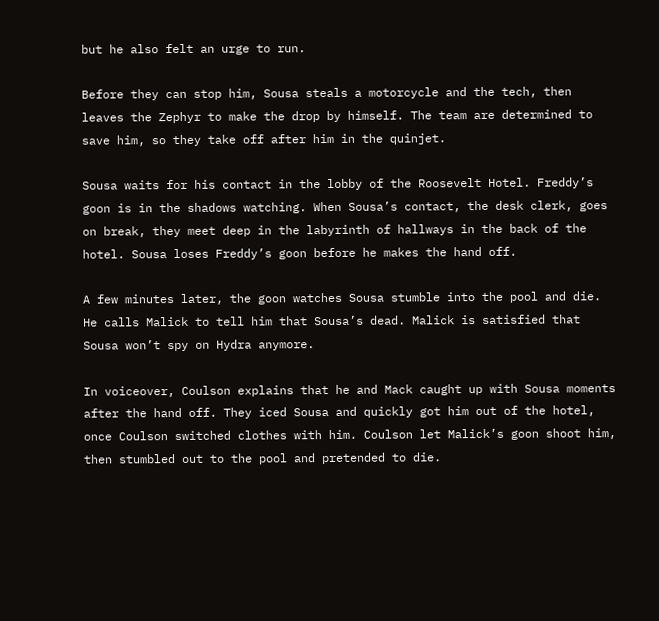but he also felt an urge to run.

Before they can stop him, Sousa steals a motorcycle and the tech, then leaves the Zephyr to make the drop by himself. The team are determined to save him, so they take off after him in the quinjet.

Sousa waits for his contact in the lobby of the Roosevelt Hotel. Freddy’s goon is in the shadows watching. When Sousa’s contact, the desk clerk, goes on break, they meet deep in the labyrinth of hallways in the back of the hotel. Sousa loses Freddy’s goon before he makes the hand off.

A few minutes later, the goon watches Sousa stumble into the pool and die. He calls Malick to tell him that Sousa’s dead. Malick is satisfied that Sousa won’t spy on Hydra anymore.

In voiceover, Coulson explains that he and Mack caught up with Sousa moments after the hand off. They iced Sousa and quickly got him out of the hotel, once Coulson switched clothes with him. Coulson let Malick’s goon shoot him, then stumbled out to the pool and pretended to die.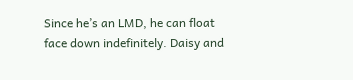Since he’s an LMD, he can float face down indefinitely. Daisy and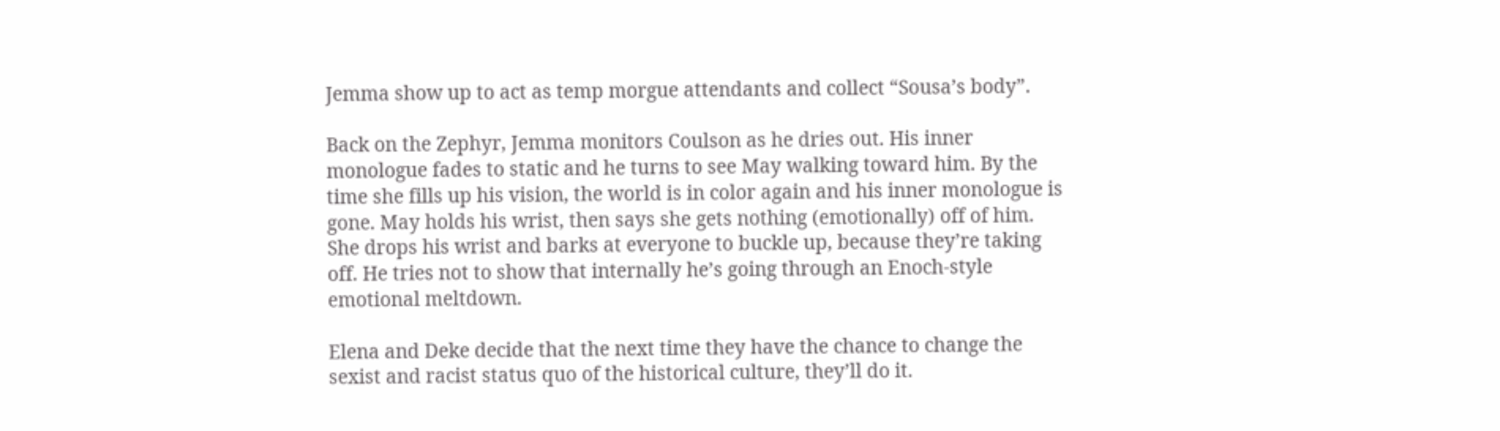Jemma show up to act as temp morgue attendants and collect “Sousa’s body”.

Back on the Zephyr, Jemma monitors Coulson as he dries out. His inner monologue fades to static and he turns to see May walking toward him. By the time she fills up his vision, the world is in color again and his inner monologue is gone. May holds his wrist, then says she gets nothing (emotionally) off of him. She drops his wrist and barks at everyone to buckle up, because they’re taking off. He tries not to show that internally he’s going through an Enoch-style emotional meltdown.

Elena and Deke decide that the next time they have the chance to change the sexist and racist status quo of the historical culture, they’ll do it.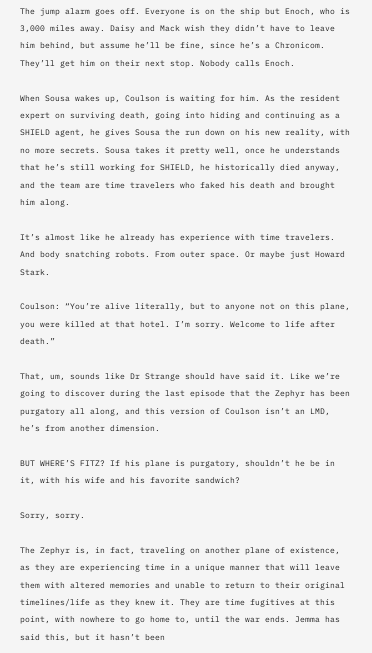The jump alarm goes off. Everyone is on the ship but Enoch, who is 3,000 miles away. Daisy and Mack wish they didn’t have to leave him behind, but assume he’ll be fine, since he’s a Chronicom. They’ll get him on their next stop. Nobody calls Enoch.

When Sousa wakes up, Coulson is waiting for him. As the resident expert on surviving death, going into hiding and continuing as a SHIELD agent, he gives Sousa the run down on his new reality, with no more secrets. Sousa takes it pretty well, once he understands that he’s still working for SHIELD, he historically died anyway, and the team are time travelers who faked his death and brought him along.

It’s almost like he already has experience with time travelers. And body snatching robots. From outer space. Or maybe just Howard Stark.

Coulson: “You’re alive literally, but to anyone not on this plane, you were killed at that hotel. I’m sorry. Welcome to life after death.”

That, um, sounds like Dr Strange should have said it. Like we’re going to discover during the last episode that the Zephyr has been purgatory all along, and this version of Coulson isn’t an LMD, he’s from another dimension.

BUT WHERE’S FITZ? If his plane is purgatory, shouldn’t he be in it, with his wife and his favorite sandwich?

Sorry, sorry.

The Zephyr is, in fact, traveling on another plane of existence, as they are experiencing time in a unique manner that will leave them with altered memories and unable to return to their original timelines/life as they knew it. They are time fugitives at this point, with nowhere to go home to, until the war ends. Jemma has said this, but it hasn’t been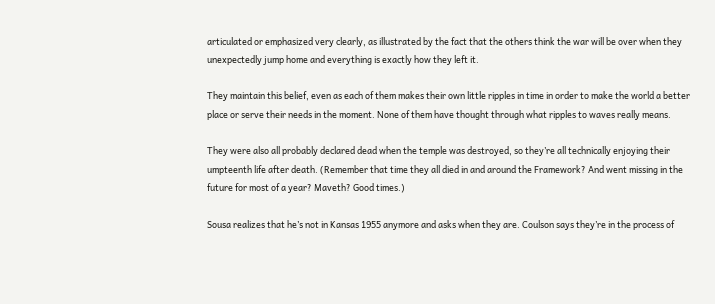articulated or emphasized very clearly, as illustrated by the fact that the others think the war will be over when they unexpectedly jump home and everything is exactly how they left it.

They maintain this belief, even as each of them makes their own little ripples in time in order to make the world a better place or serve their needs in the moment. None of them have thought through what ripples to waves really means.

They were also all probably declared dead when the temple was destroyed, so they’re all technically enjoying their umpteenth life after death. (Remember that time they all died in and around the Framework? And went missing in the future for most of a year? Maveth? Good times.)

Sousa realizes that he’s not in Kansas 1955 anymore and asks when they are. Coulson says they’re in the process of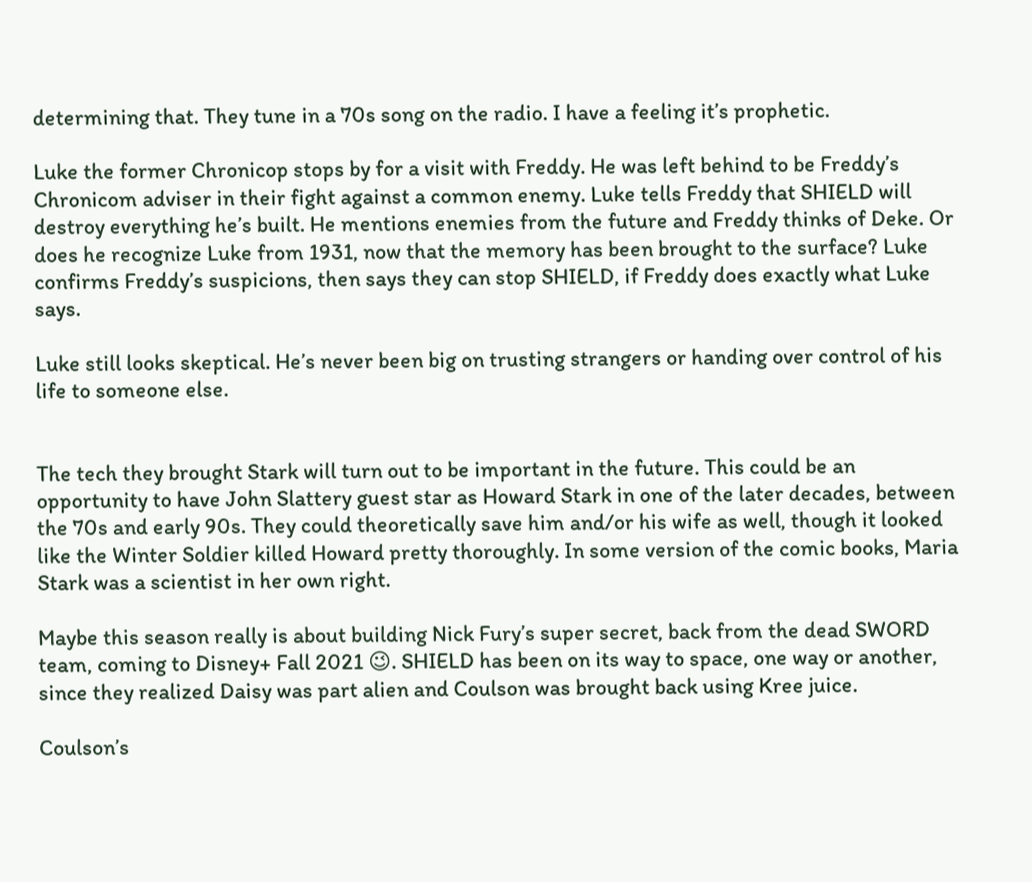determining that. They tune in a 70s song on the radio. I have a feeling it’s prophetic.

Luke the former Chronicop stops by for a visit with Freddy. He was left behind to be Freddy’s Chronicom adviser in their fight against a common enemy. Luke tells Freddy that SHIELD will destroy everything he’s built. He mentions enemies from the future and Freddy thinks of Deke. Or does he recognize Luke from 1931, now that the memory has been brought to the surface? Luke confirms Freddy’s suspicions, then says they can stop SHIELD, if Freddy does exactly what Luke says.

Luke still looks skeptical. He’s never been big on trusting strangers or handing over control of his life to someone else.


The tech they brought Stark will turn out to be important in the future. This could be an opportunity to have John Slattery guest star as Howard Stark in one of the later decades, between the 70s and early 90s. They could theoretically save him and/or his wife as well, though it looked like the Winter Soldier killed Howard pretty thoroughly. In some version of the comic books, Maria Stark was a scientist in her own right.

Maybe this season really is about building Nick Fury’s super secret, back from the dead SWORD team, coming to Disney+ Fall 2021 😉. SHIELD has been on its way to space, one way or another, since they realized Daisy was part alien and Coulson was brought back using Kree juice.

Coulson’s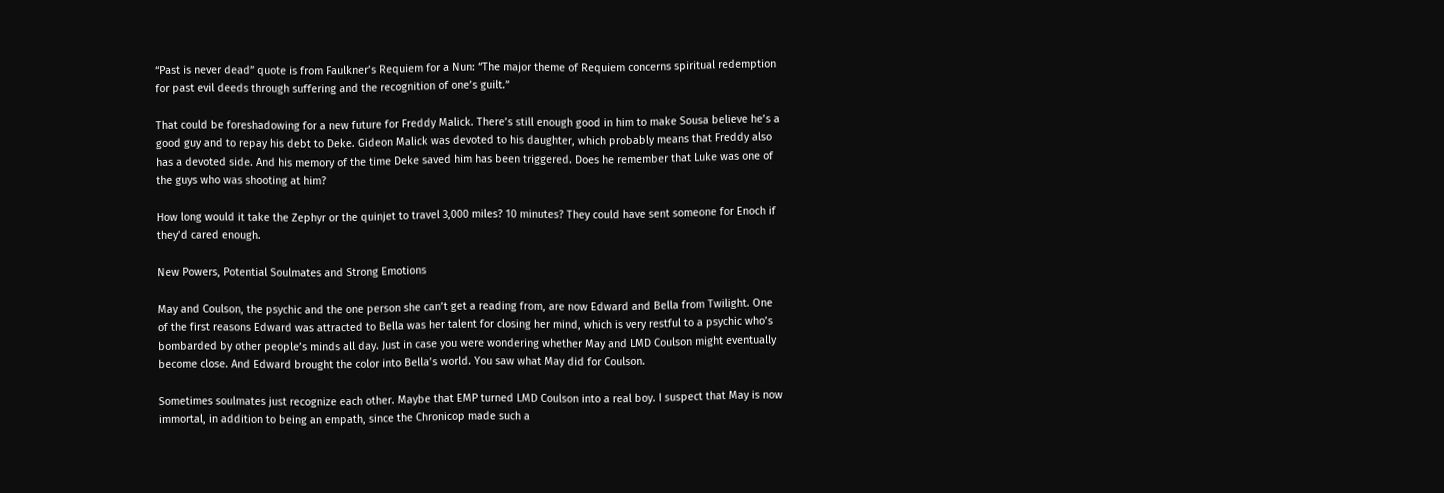“Past is never dead” quote is from Faulkner’s Requiem for a Nun: “The major theme of Requiem concerns spiritual redemption for past evil deeds through suffering and the recognition of one’s guilt.”

That could be foreshadowing for a new future for Freddy Malick. There’s still enough good in him to make Sousa believe he’s a good guy and to repay his debt to Deke. Gideon Malick was devoted to his daughter, which probably means that Freddy also has a devoted side. And his memory of the time Deke saved him has been triggered. Does he remember that Luke was one of the guys who was shooting at him?

How long would it take the Zephyr or the quinjet to travel 3,000 miles? 10 minutes? They could have sent someone for Enoch if they’d cared enough.

New Powers, Potential Soulmates and Strong Emotions

May and Coulson, the psychic and the one person she can’t get a reading from, are now Edward and Bella from Twilight. One of the first reasons Edward was attracted to Bella was her talent for closing her mind, which is very restful to a psychic who’s bombarded by other people’s minds all day. Just in case you were wondering whether May and LMD Coulson might eventually become close. And Edward brought the color into Bella’s world. You saw what May did for Coulson.

Sometimes soulmates just recognize each other. Maybe that EMP turned LMD Coulson into a real boy. I suspect that May is now immortal, in addition to being an empath, since the Chronicop made such a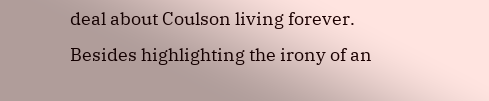deal about Coulson living forever. Besides highlighting the irony of an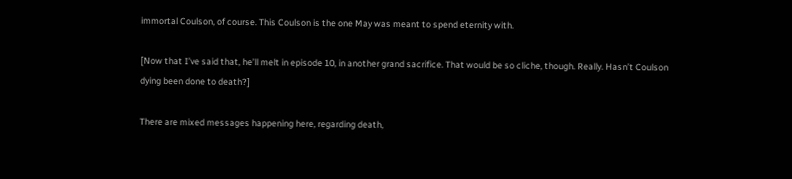immortal Coulson, of course. This Coulson is the one May was meant to spend eternity with.

[Now that I’ve said that, he’ll melt in episode 10, in another grand sacrifice. That would be so cliche, though. Really. Hasn’t Coulson dying been done to death?]

There are mixed messages happening here, regarding death,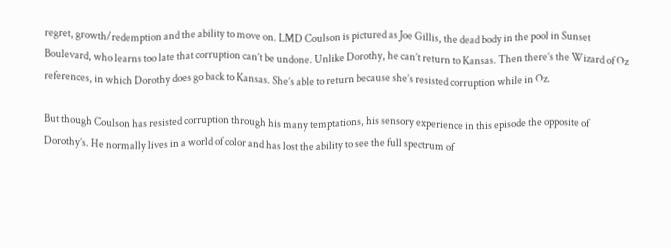regret, growth/redemption and the ability to move on. LMD Coulson is pictured as Joe Gillis, the dead body in the pool in Sunset Boulevard, who learns too late that corruption can’t be undone. Unlike Dorothy, he can’t return to Kansas. Then there’s the Wizard of Oz references, in which Dorothy does go back to Kansas. She’s able to return because she’s resisted corruption while in Oz.

But though Coulson has resisted corruption through his many temptations, his sensory experience in this episode the opposite of Dorothy’s. He normally lives in a world of color and has lost the ability to see the full spectrum of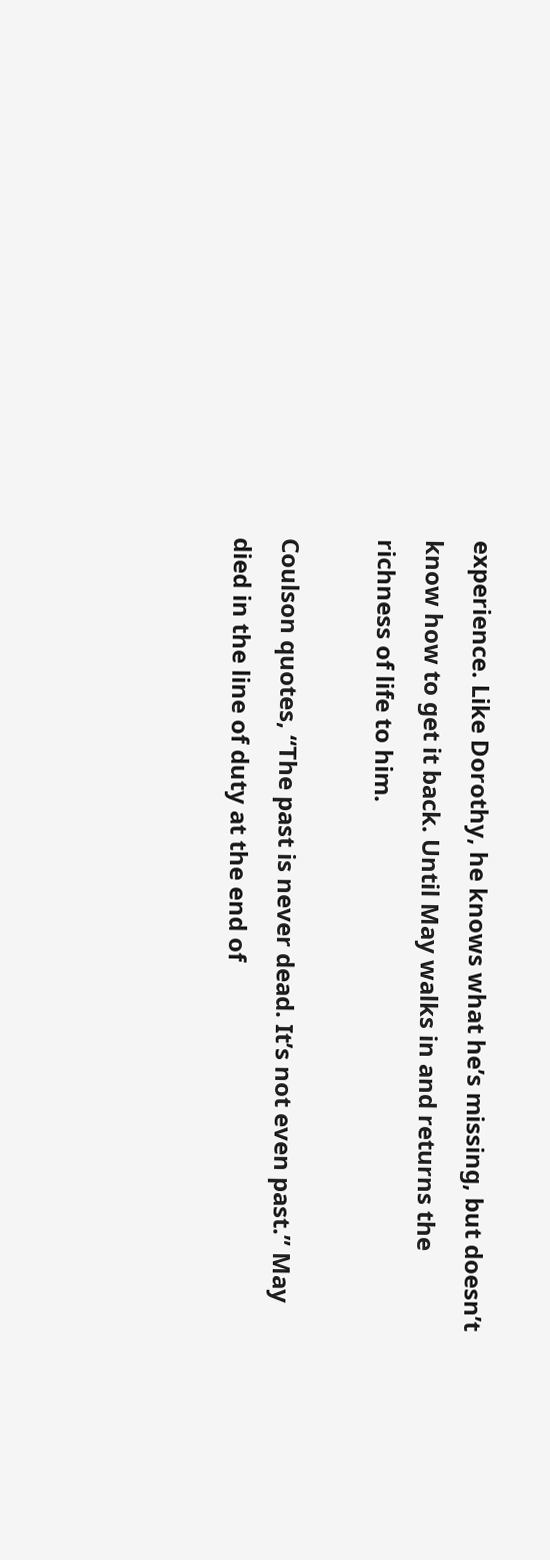experience. Like Dorothy, he knows what he’s missing, but doesn’t know how to get it back. Until May walks in and returns the richness of life to him.

Coulson quotes, “The past is never dead. It’s not even past.” May died in the line of duty at the end of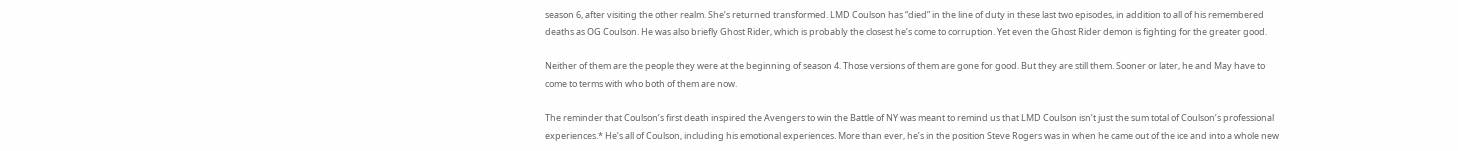season 6, after visiting the other realm. She’s returned transformed. LMD Coulson has “died” in the line of duty in these last two episodes, in addition to all of his remembered deaths as OG Coulson. He was also briefly Ghost Rider, which is probably the closest he’s come to corruption. Yet even the Ghost Rider demon is fighting for the greater good.

Neither of them are the people they were at the beginning of season 4. Those versions of them are gone for good. But they are still them. Sooner or later, he and May have to come to terms with who both of them are now.

The reminder that Coulson’s first death inspired the Avengers to win the Battle of NY was meant to remind us that LMD Coulson isn’t just the sum total of Coulson’s professional experiences.* He’s all of Coulson, including his emotional experiences. More than ever, he’s in the position Steve Rogers was in when he came out of the ice and into a whole new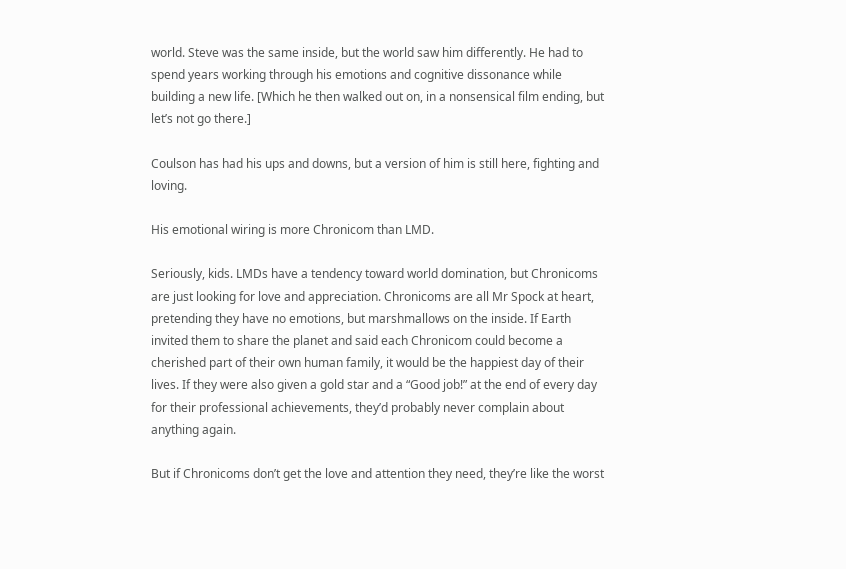world. Steve was the same inside, but the world saw him differently. He had to spend years working through his emotions and cognitive dissonance while building a new life. [Which he then walked out on, in a nonsensical film ending, but let’s not go there.]

Coulson has had his ups and downs, but a version of him is still here, fighting and loving.

His emotional wiring is more Chronicom than LMD.

Seriously, kids. LMDs have a tendency toward world domination, but Chronicoms are just looking for love and appreciation. Chronicoms are all Mr Spock at heart, pretending they have no emotions, but marshmallows on the inside. If Earth invited them to share the planet and said each Chronicom could become a cherished part of their own human family, it would be the happiest day of their lives. If they were also given a gold star and a “Good job!” at the end of every day for their professional achievements, they’d probably never complain about anything again.

But if Chronicoms don’t get the love and attention they need, they’re like the worst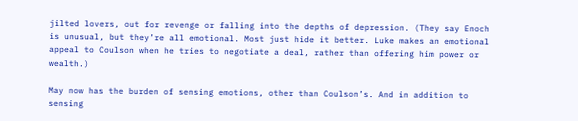jilted lovers, out for revenge or falling into the depths of depression. (They say Enoch is unusual, but they’re all emotional. Most just hide it better. Luke makes an emotional appeal to Coulson when he tries to negotiate a deal, rather than offering him power or wealth.)

May now has the burden of sensing emotions, other than Coulson’s. And in addition to sensing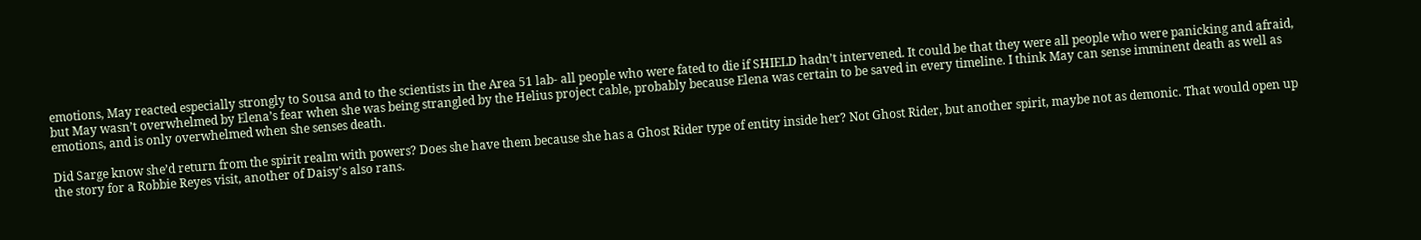emotions, May reacted especially strongly to Sousa and to the scientists in the Area 51 lab- all people who were fated to die if SHIELD hadn’t intervened. It could be that they were all people who were panicking and afraid, but May wasn’t overwhelmed by Elena’s fear when she was being strangled by the Helius project cable, probably because Elena was certain to be saved in every timeline. I think May can sense imminent death as well as emotions, and is only overwhelmed when she senses death.

Did Sarge know she’d return from the spirit realm with powers? Does she have them because she has a Ghost Rider type of entity inside her? Not Ghost Rider, but another spirit, maybe not as demonic. That would open up the story for a Robbie Reyes visit, another of Daisy’s also rans.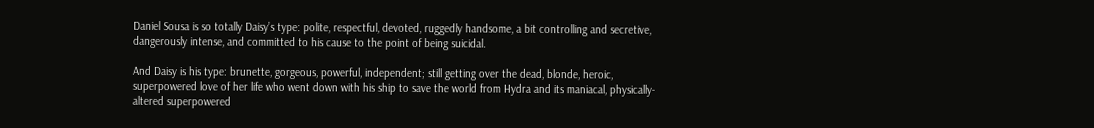Daniel Sousa is so totally Daisy’s type: polite, respectful, devoted, ruggedly handsome, a bit controlling and secretive, dangerously intense, and committed to his cause to the point of being suicidal.

And Daisy is his type: brunette, gorgeous, powerful, independent; still getting over the dead, blonde, heroic, superpowered love of her life who went down with his ship to save the world from Hydra and its maniacal, physically-altered superpowered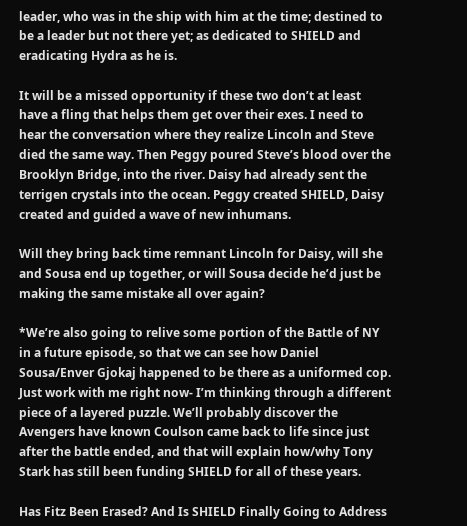leader, who was in the ship with him at the time; destined to be a leader but not there yet; as dedicated to SHIELD and eradicating Hydra as he is.

It will be a missed opportunity if these two don’t at least have a fling that helps them get over their exes. I need to hear the conversation where they realize Lincoln and Steve died the same way. Then Peggy poured Steve’s blood over the Brooklyn Bridge, into the river. Daisy had already sent the terrigen crystals into the ocean. Peggy created SHIELD, Daisy created and guided a wave of new inhumans.

Will they bring back time remnant Lincoln for Daisy, will she and Sousa end up together, or will Sousa decide he’d just be making the same mistake all over again?

*We’re also going to relive some portion of the Battle of NY in a future episode, so that we can see how Daniel Sousa/Enver Gjokaj happened to be there as a uniformed cop. Just work with me right now- I’m thinking through a different piece of a layered puzzle. We’ll probably discover the Avengers have known Coulson came back to life since just after the battle ended, and that will explain how/why Tony Stark has still been funding SHIELD for all of these years.

Has Fitz Been Erased? And Is SHIELD Finally Going to Address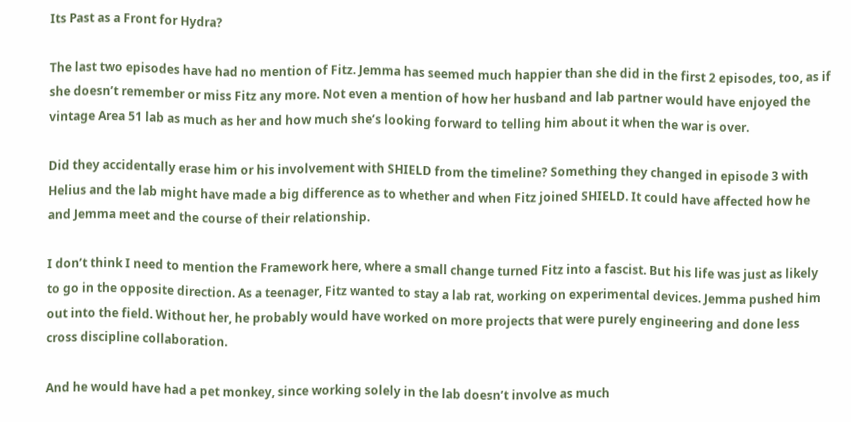Its Past as a Front for Hydra?

The last two episodes have had no mention of Fitz. Jemma has seemed much happier than she did in the first 2 episodes, too, as if she doesn’t remember or miss Fitz any more. Not even a mention of how her husband and lab partner would have enjoyed the vintage Area 51 lab as much as her and how much she’s looking forward to telling him about it when the war is over.

Did they accidentally erase him or his involvement with SHIELD from the timeline? Something they changed in episode 3 with Helius and the lab might have made a big difference as to whether and when Fitz joined SHIELD. It could have affected how he and Jemma meet and the course of their relationship.

I don’t think I need to mention the Framework here, where a small change turned Fitz into a fascist. But his life was just as likely to go in the opposite direction. As a teenager, Fitz wanted to stay a lab rat, working on experimental devices. Jemma pushed him out into the field. Without her, he probably would have worked on more projects that were purely engineering and done less cross discipline collaboration.

And he would have had a pet monkey, since working solely in the lab doesn’t involve as much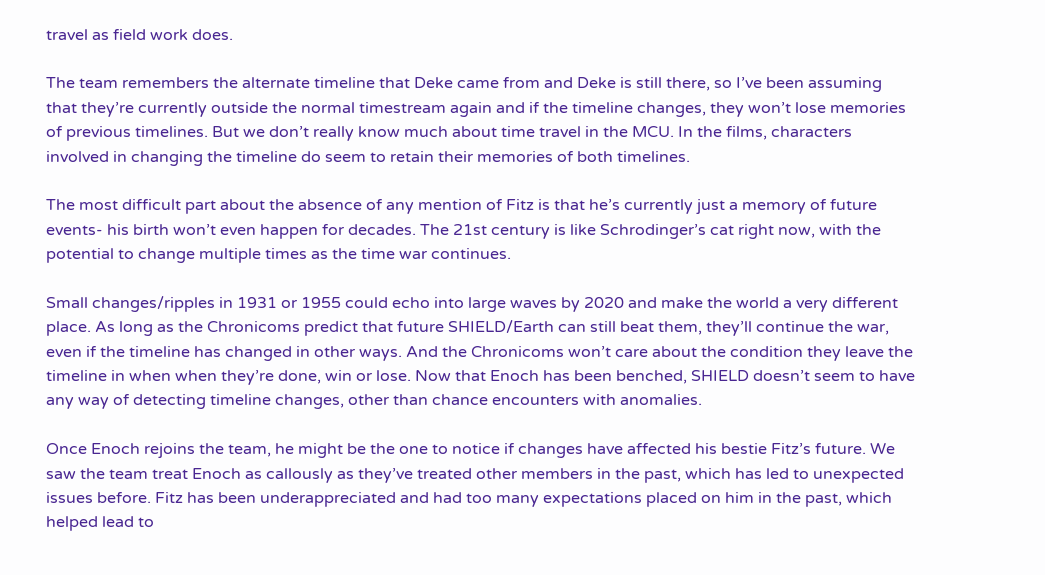travel as field work does.

The team remembers the alternate timeline that Deke came from and Deke is still there, so I’ve been assuming that they’re currently outside the normal timestream again and if the timeline changes, they won’t lose memories of previous timelines. But we don’t really know much about time travel in the MCU. In the films, characters involved in changing the timeline do seem to retain their memories of both timelines.

The most difficult part about the absence of any mention of Fitz is that he’s currently just a memory of future events- his birth won’t even happen for decades. The 21st century is like Schrodinger’s cat right now, with the potential to change multiple times as the time war continues.

Small changes/ripples in 1931 or 1955 could echo into large waves by 2020 and make the world a very different place. As long as the Chronicoms predict that future SHIELD/Earth can still beat them, they’ll continue the war, even if the timeline has changed in other ways. And the Chronicoms won’t care about the condition they leave the timeline in when when they’re done, win or lose. Now that Enoch has been benched, SHIELD doesn’t seem to have any way of detecting timeline changes, other than chance encounters with anomalies.

Once Enoch rejoins the team, he might be the one to notice if changes have affected his bestie Fitz’s future. We saw the team treat Enoch as callously as they’ve treated other members in the past, which has led to unexpected issues before. Fitz has been underappreciated and had too many expectations placed on him in the past, which helped lead to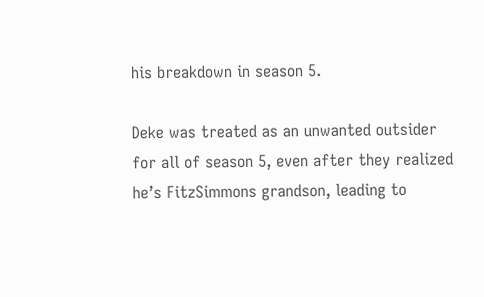his breakdown in season 5.

Deke was treated as an unwanted outsider for all of season 5, even after they realized he’s FitzSimmons grandson, leading to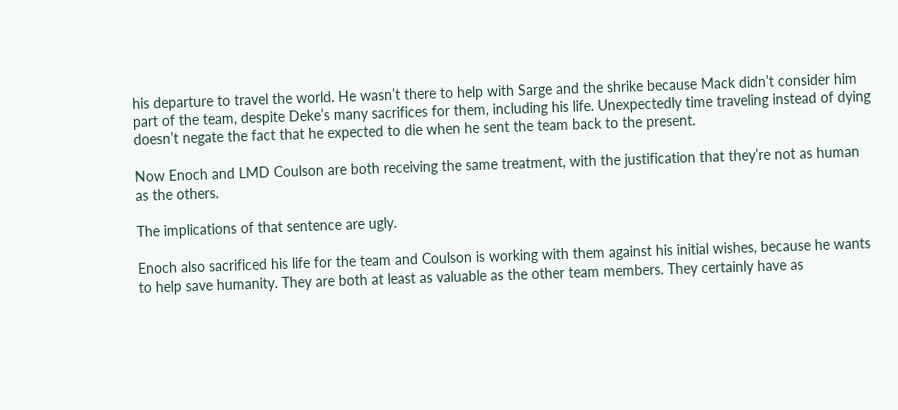his departure to travel the world. He wasn’t there to help with Sarge and the shrike because Mack didn’t consider him part of the team, despite Deke’s many sacrifices for them, including his life. Unexpectedly time traveling instead of dying doesn’t negate the fact that he expected to die when he sent the team back to the present.

Now Enoch and LMD Coulson are both receiving the same treatment, with the justification that they’re not as human as the others.

The implications of that sentence are ugly.

Enoch also sacrificed his life for the team and Coulson is working with them against his initial wishes, because he wants to help save humanity. They are both at least as valuable as the other team members. They certainly have as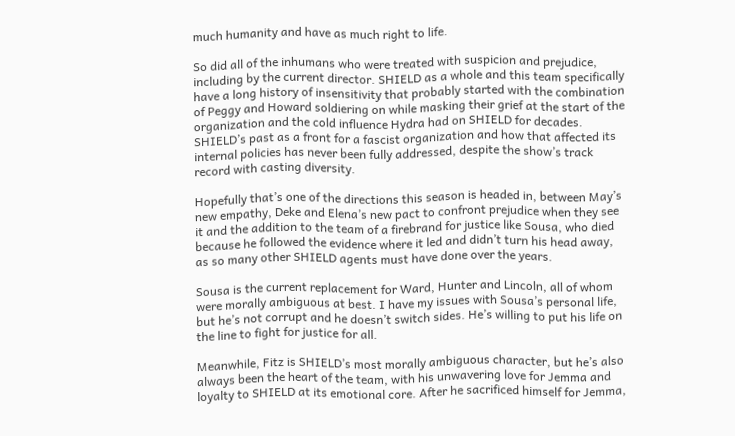much humanity and have as much right to life.

So did all of the inhumans who were treated with suspicion and prejudice, including by the current director. SHIELD as a whole and this team specifically have a long history of insensitivity that probably started with the combination of Peggy and Howard soldiering on while masking their grief at the start of the organization and the cold influence Hydra had on SHIELD for decades. SHIELD’s past as a front for a fascist organization and how that affected its internal policies has never been fully addressed, despite the show’s track record with casting diversity.

Hopefully that’s one of the directions this season is headed in, between May’s new empathy, Deke and Elena’s new pact to confront prejudice when they see it and the addition to the team of a firebrand for justice like Sousa, who died because he followed the evidence where it led and didn’t turn his head away, as so many other SHIELD agents must have done over the years.

Sousa is the current replacement for Ward, Hunter and Lincoln, all of whom were morally ambiguous at best. I have my issues with Sousa’s personal life, but he’s not corrupt and he doesn’t switch sides. He’s willing to put his life on the line to fight for justice for all.

Meanwhile, Fitz is SHIELD’s most morally ambiguous character, but he’s also always been the heart of the team, with his unwavering love for Jemma and loyalty to SHIELD at its emotional core. After he sacrificed himself for Jemma,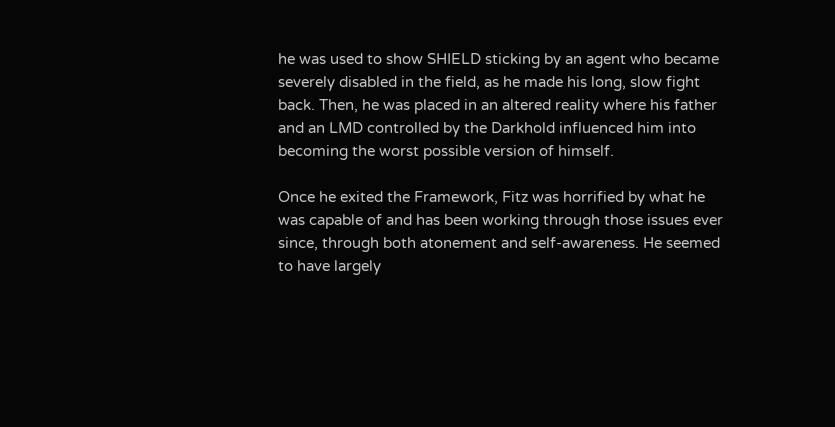he was used to show SHIELD sticking by an agent who became severely disabled in the field, as he made his long, slow fight back. Then, he was placed in an altered reality where his father and an LMD controlled by the Darkhold influenced him into becoming the worst possible version of himself.

Once he exited the Framework, Fitz was horrified by what he was capable of and has been working through those issues ever since, through both atonement and self-awareness. He seemed to have largely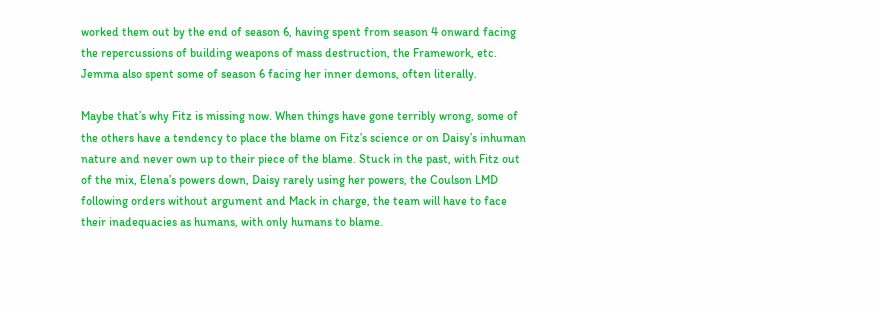worked them out by the end of season 6, having spent from season 4 onward facing the repercussions of building weapons of mass destruction, the Framework, etc. Jemma also spent some of season 6 facing her inner demons, often literally.

Maybe that’s why Fitz is missing now. When things have gone terribly wrong, some of the others have a tendency to place the blame on Fitz’s science or on Daisy’s inhuman nature and never own up to their piece of the blame. Stuck in the past, with Fitz out of the mix, Elena’s powers down, Daisy rarely using her powers, the Coulson LMD following orders without argument and Mack in charge, the team will have to face their inadequacies as humans, with only humans to blame.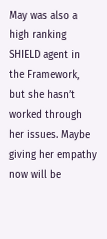May was also a high ranking SHIELD agent in the Framework, but she hasn’t worked through her issues. Maybe giving her empathy now will be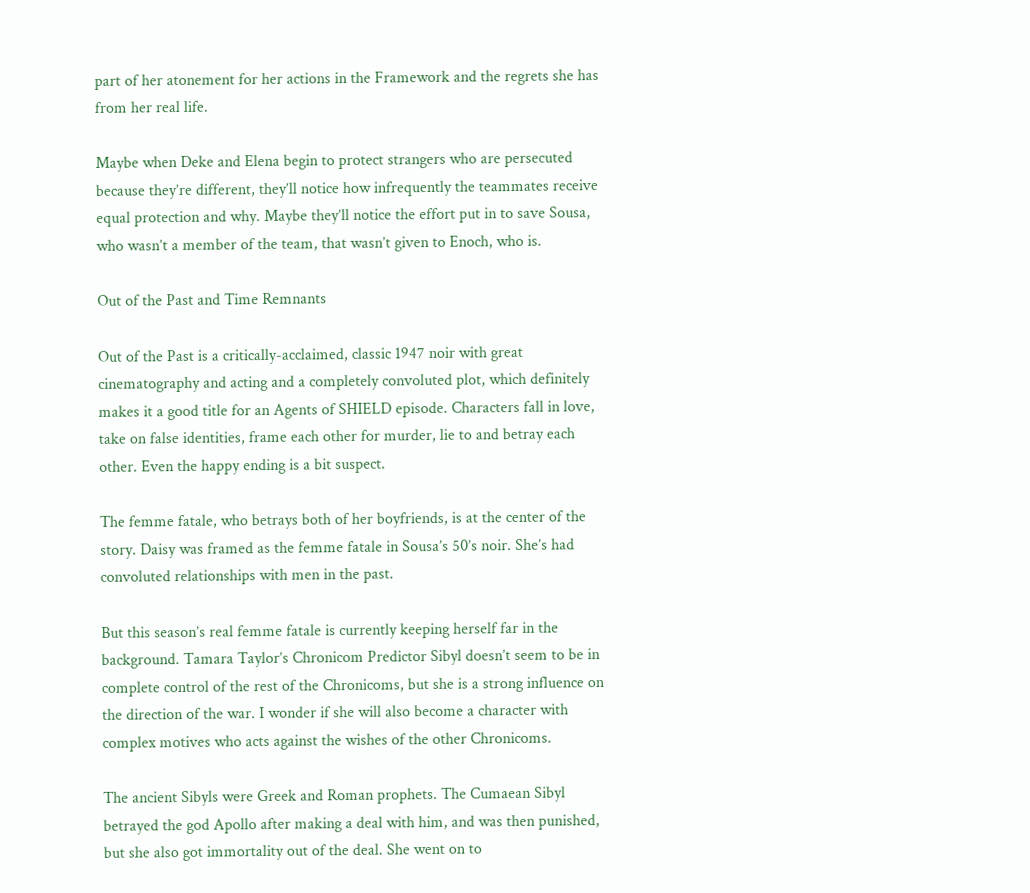part of her atonement for her actions in the Framework and the regrets she has from her real life.

Maybe when Deke and Elena begin to protect strangers who are persecuted because they’re different, they’ll notice how infrequently the teammates receive equal protection and why. Maybe they’ll notice the effort put in to save Sousa, who wasn’t a member of the team, that wasn’t given to Enoch, who is.

Out of the Past and Time Remnants

Out of the Past is a critically-acclaimed, classic 1947 noir with great cinematography and acting and a completely convoluted plot, which definitely makes it a good title for an Agents of SHIELD episode. Characters fall in love, take on false identities, frame each other for murder, lie to and betray each other. Even the happy ending is a bit suspect.

The femme fatale, who betrays both of her boyfriends, is at the center of the story. Daisy was framed as the femme fatale in Sousa’s 50’s noir. She’s had convoluted relationships with men in the past.

But this season’s real femme fatale is currently keeping herself far in the background. Tamara Taylor’s Chronicom Predictor Sibyl doesn’t seem to be in complete control of the rest of the Chronicoms, but she is a strong influence on the direction of the war. I wonder if she will also become a character with complex motives who acts against the wishes of the other Chronicoms.

The ancient Sibyls were Greek and Roman prophets. The Cumaean Sibyl betrayed the god Apollo after making a deal with him, and was then punished, but she also got immortality out of the deal. She went on to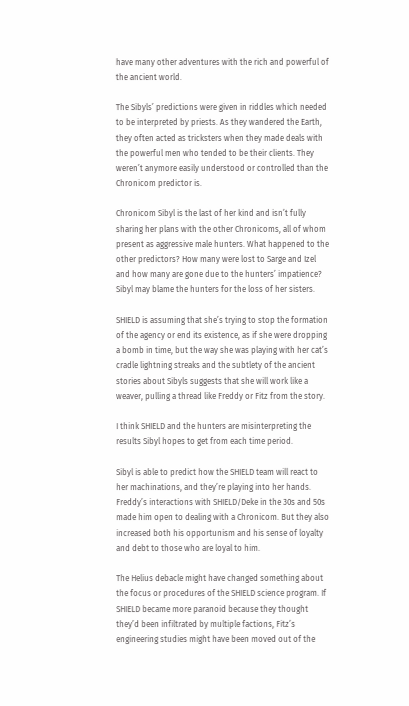have many other adventures with the rich and powerful of the ancient world.

The Sibyls’ predictions were given in riddles which needed to be interpreted by priests. As they wandered the Earth, they often acted as tricksters when they made deals with the powerful men who tended to be their clients. They weren’t anymore easily understood or controlled than the Chronicom predictor is.

Chronicom Sibyl is the last of her kind and isn’t fully sharing her plans with the other Chronicoms, all of whom present as aggressive male hunters. What happened to the other predictors? How many were lost to Sarge and Izel and how many are gone due to the hunters’ impatience? Sibyl may blame the hunters for the loss of her sisters.

SHIELD is assuming that she’s trying to stop the formation of the agency or end its existence, as if she were dropping a bomb in time, but the way she was playing with her cat’s cradle lightning streaks and the subtlety of the ancient stories about Sibyls suggests that she will work like a weaver, pulling a thread like Freddy or Fitz from the story.

I think SHIELD and the hunters are misinterpreting the results Sibyl hopes to get from each time period.

Sibyl is able to predict how the SHIELD team will react to her machinations, and they’re playing into her hands. Freddy’s interactions with SHIELD/Deke in the 30s and 50s made him open to dealing with a Chronicom. But they also increased both his opportunism and his sense of loyalty and debt to those who are loyal to him.

The Helius debacle might have changed something about the focus or procedures of the SHIELD science program. If SHIELD became more paranoid because they thought they’d been infiltrated by multiple factions, Fitz’s engineering studies might have been moved out of the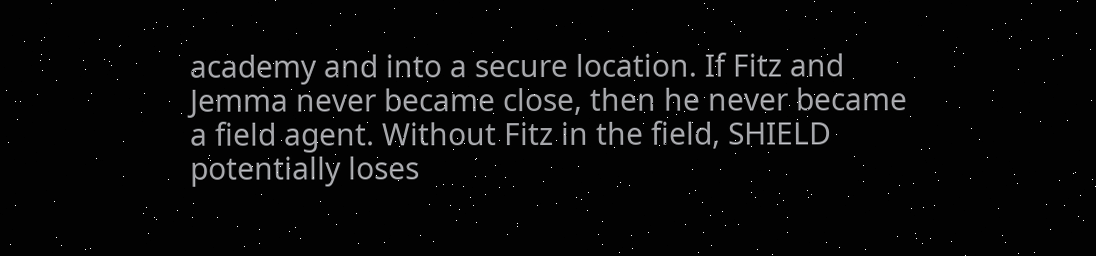academy and into a secure location. If Fitz and Jemma never became close, then he never became a field agent. Without Fitz in the field, SHIELD potentially loses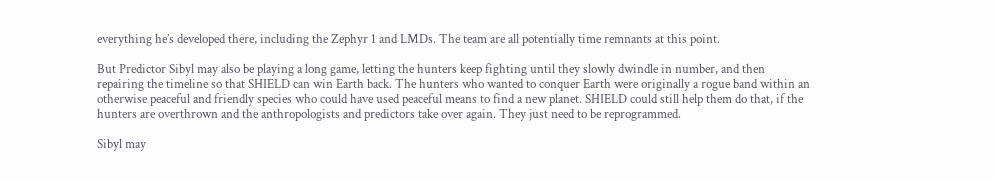everything he’s developed there, including the Zephyr 1 and LMDs. The team are all potentially time remnants at this point.

But Predictor Sibyl may also be playing a long game, letting the hunters keep fighting until they slowly dwindle in number, and then repairing the timeline so that SHIELD can win Earth back. The hunters who wanted to conquer Earth were originally a rogue band within an otherwise peaceful and friendly species who could have used peaceful means to find a new planet. SHIELD could still help them do that, if the hunters are overthrown and the anthropologists and predictors take over again. They just need to be reprogrammed.

Sibyl may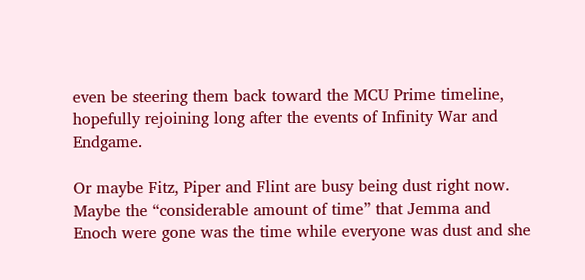even be steering them back toward the MCU Prime timeline, hopefully rejoining long after the events of Infinity War and Endgame.

Or maybe Fitz, Piper and Flint are busy being dust right now. Maybe the “considerable amount of time” that Jemma and Enoch were gone was the time while everyone was dust and she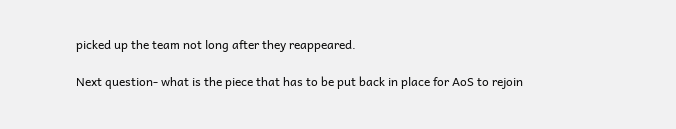picked up the team not long after they reappeared.

Next question- what is the piece that has to be put back in place for AoS to rejoin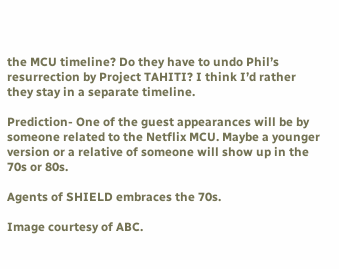the MCU timeline? Do they have to undo Phil’s resurrection by Project TAHITI? I think I’d rather they stay in a separate timeline.

Prediction- One of the guest appearances will be by someone related to the Netflix MCU. Maybe a younger version or a relative of someone will show up in the 70s or 80s.

Agents of SHIELD embraces the 70s.

Image courtesy of ABC.